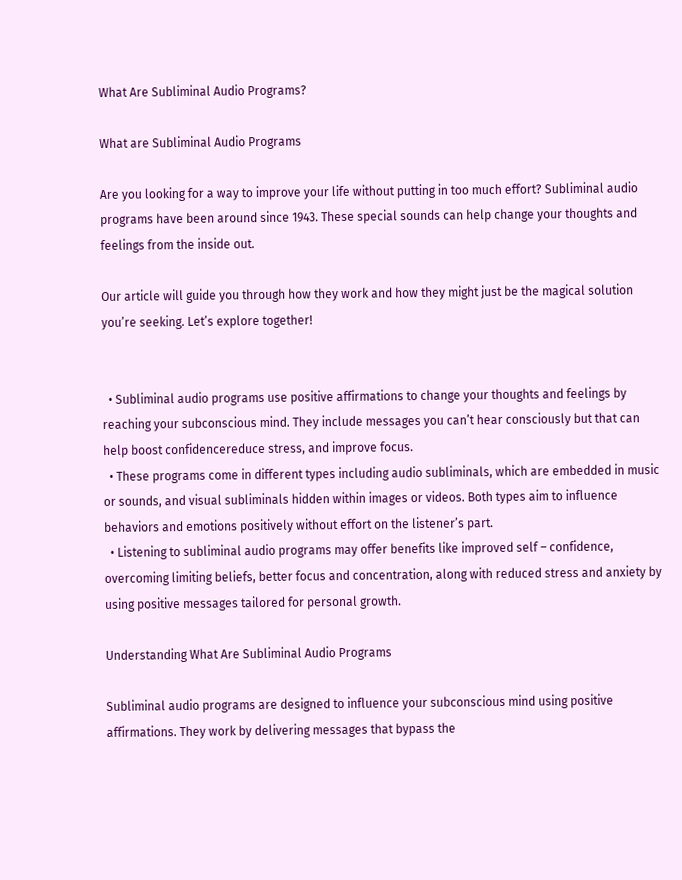What Are Subliminal Audio Programs?

What are Subliminal Audio Programs

Are you looking for a way to improve your life without putting in too much effort? Subliminal audio programs have been around since 1943. These special sounds can help change your thoughts and feelings from the inside out.

Our article will guide you through how they work and how they might just be the magical solution you’re seeking. Let’s explore together!


  • Subliminal audio programs use positive affirmations to change your thoughts and feelings by reaching your subconscious mind. They include messages you can’t hear consciously but that can help boost confidencereduce stress, and improve focus.
  • These programs come in different types including audio subliminals, which are embedded in music or sounds, and visual subliminals hidden within images or videos. Both types aim to influence behaviors and emotions positively without effort on the listener’s part.
  • Listening to subliminal audio programs may offer benefits like improved self – confidence, overcoming limiting beliefs, better focus and concentration, along with reduced stress and anxiety by using positive messages tailored for personal growth.

Understanding What Are Subliminal Audio Programs

Subliminal audio programs are designed to influence your subconscious mind using positive affirmations. They work by delivering messages that bypass the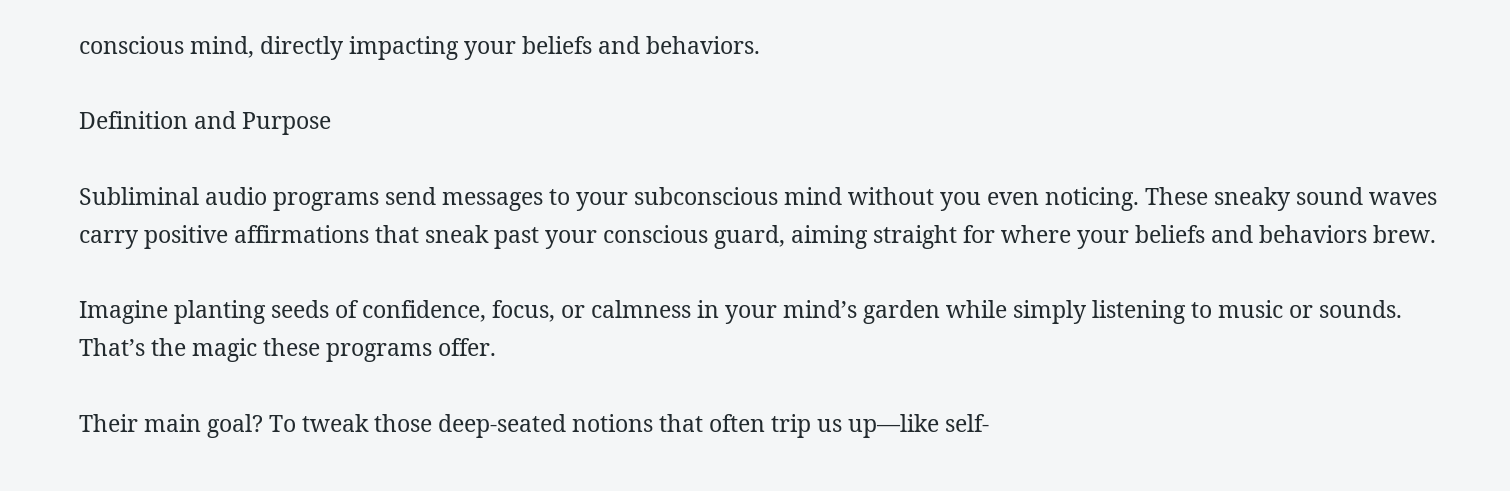conscious mind, directly impacting your beliefs and behaviors.

Definition and Purpose

Subliminal audio programs send messages to your subconscious mind without you even noticing. These sneaky sound waves carry positive affirmations that sneak past your conscious guard, aiming straight for where your beliefs and behaviors brew.

Imagine planting seeds of confidence, focus, or calmness in your mind’s garden while simply listening to music or sounds. That’s the magic these programs offer.

Their main goal? To tweak those deep-seated notions that often trip us up—like self-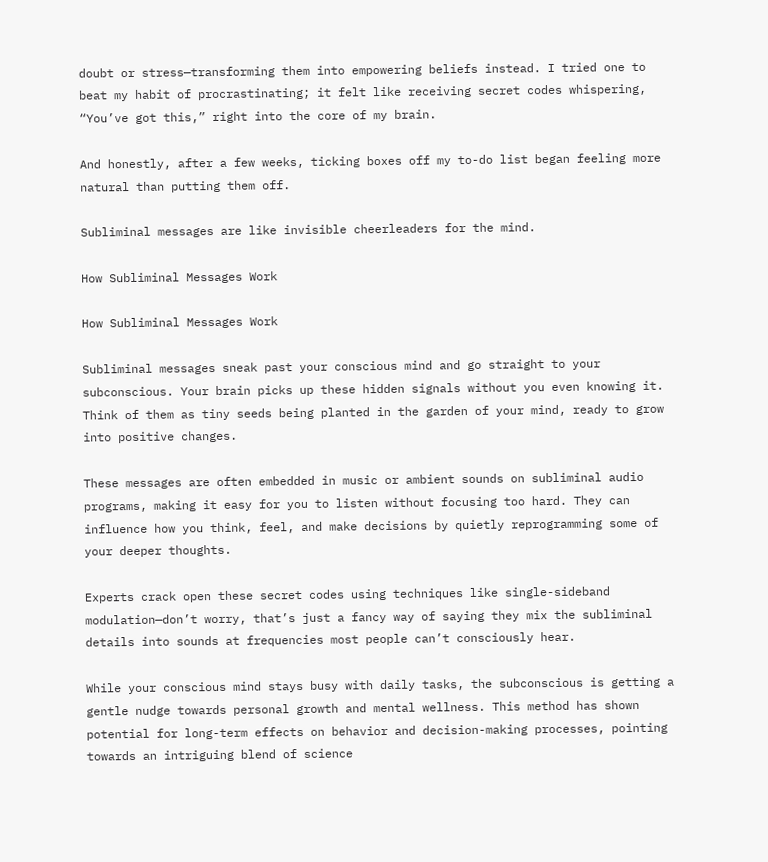doubt or stress—transforming them into empowering beliefs instead. I tried one to beat my habit of procrastinating; it felt like receiving secret codes whispering, “You’ve got this,” right into the core of my brain.

And honestly, after a few weeks, ticking boxes off my to-do list began feeling more natural than putting them off.

Subliminal messages are like invisible cheerleaders for the mind.

How Subliminal Messages Work

How Subliminal Messages Work

Subliminal messages sneak past your conscious mind and go straight to your subconscious. Your brain picks up these hidden signals without you even knowing it. Think of them as tiny seeds being planted in the garden of your mind, ready to grow into positive changes.

These messages are often embedded in music or ambient sounds on subliminal audio programs, making it easy for you to listen without focusing too hard. They can influence how you think, feel, and make decisions by quietly reprogramming some of your deeper thoughts.

Experts crack open these secret codes using techniques like single-sideband modulation—don’t worry, that’s just a fancy way of saying they mix the subliminal details into sounds at frequencies most people can’t consciously hear.

While your conscious mind stays busy with daily tasks, the subconscious is getting a gentle nudge towards personal growth and mental wellness. This method has shown potential for long-term effects on behavior and decision-making processes, pointing towards an intriguing blend of science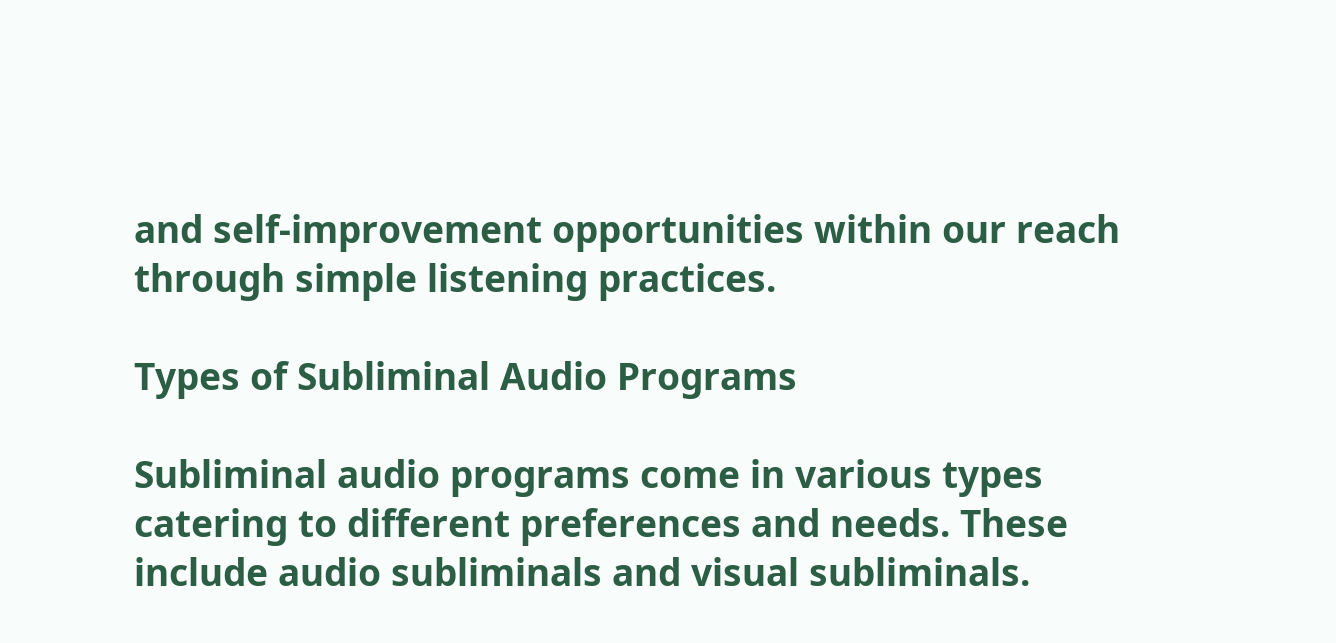and self-improvement opportunities within our reach through simple listening practices.

Types of Subliminal Audio Programs

Subliminal audio programs come in various types catering to different preferences and needs. These include audio subliminals and visual subliminals.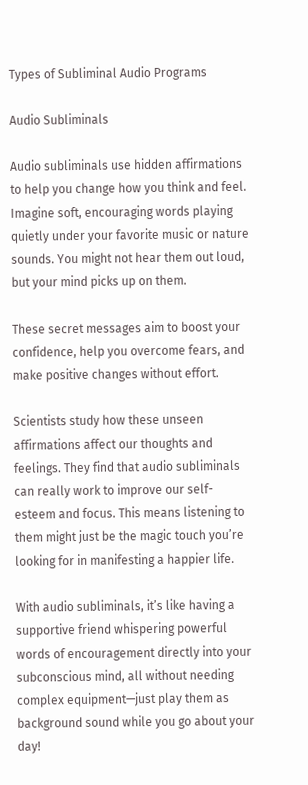Types of Subliminal Audio Programs

Audio Subliminals

Audio subliminals use hidden affirmations to help you change how you think and feel. Imagine soft, encouraging words playing quietly under your favorite music or nature sounds. You might not hear them out loud, but your mind picks up on them.

These secret messages aim to boost your confidence, help you overcome fears, and make positive changes without effort.

Scientists study how these unseen affirmations affect our thoughts and feelings. They find that audio subliminals can really work to improve our self-esteem and focus. This means listening to them might just be the magic touch you’re looking for in manifesting a happier life.

With audio subliminals, it’s like having a supportive friend whispering powerful words of encouragement directly into your subconscious mind, all without needing complex equipment—just play them as background sound while you go about your day!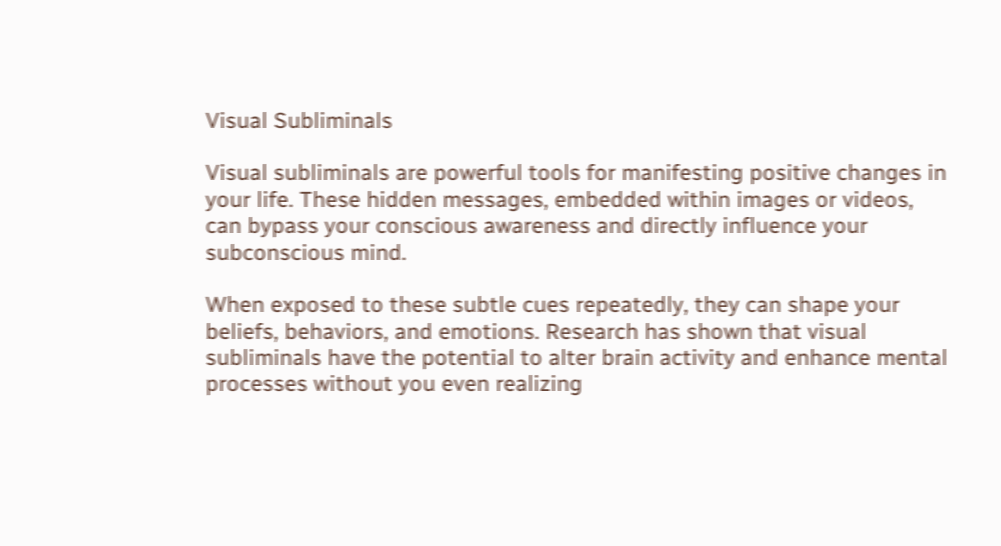Visual Subliminals

Visual subliminals are powerful tools for manifesting positive changes in your life. These hidden messages, embedded within images or videos, can bypass your conscious awareness and directly influence your subconscious mind.

When exposed to these subtle cues repeatedly, they can shape your beliefs, behaviors, and emotions. Research has shown that visual subliminals have the potential to alter brain activity and enhance mental processes without you even realizing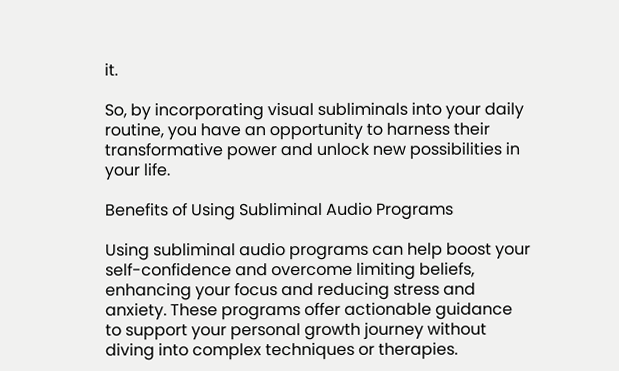it.

So, by incorporating visual subliminals into your daily routine, you have an opportunity to harness their transformative power and unlock new possibilities in your life.

Benefits of Using Subliminal Audio Programs

Using subliminal audio programs can help boost your self-confidence and overcome limiting beliefs, enhancing your focus and reducing stress and anxiety. These programs offer actionable guidance to support your personal growth journey without diving into complex techniques or therapies.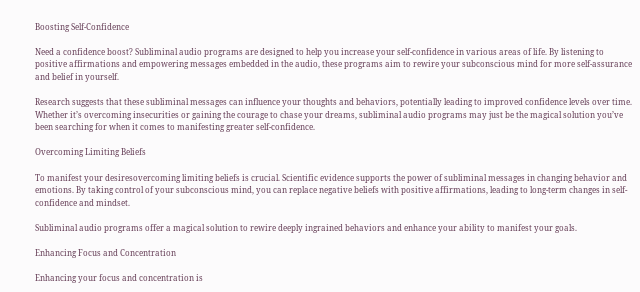Boosting Self-Confidence

Need a confidence boost? Subliminal audio programs are designed to help you increase your self-confidence in various areas of life. By listening to positive affirmations and empowering messages embedded in the audio, these programs aim to rewire your subconscious mind for more self-assurance and belief in yourself.

Research suggests that these subliminal messages can influence your thoughts and behaviors, potentially leading to improved confidence levels over time. Whether it’s overcoming insecurities or gaining the courage to chase your dreams, subliminal audio programs may just be the magical solution you’ve been searching for when it comes to manifesting greater self-confidence.

Overcoming Limiting Beliefs

To manifest your desiresovercoming limiting beliefs is crucial. Scientific evidence supports the power of subliminal messages in changing behavior and emotions. By taking control of your subconscious mind, you can replace negative beliefs with positive affirmations, leading to long-term changes in self-confidence and mindset.

Subliminal audio programs offer a magical solution to rewire deeply ingrained behaviors and enhance your ability to manifest your goals.

Enhancing Focus and Concentration

Enhancing your focus and concentration is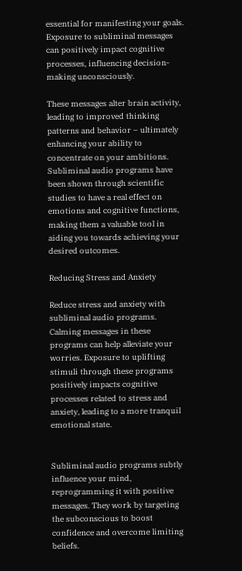essential for manifesting your goals. Exposure to subliminal messages can positively impact cognitive processes, influencing decision-making unconsciously.

These messages alter brain activity, leading to improved thinking patterns and behavior – ultimately enhancing your ability to concentrate on your ambitions. Subliminal audio programs have been shown through scientific studies to have a real effect on emotions and cognitive functions, making them a valuable tool in aiding you towards achieving your desired outcomes.

Reducing Stress and Anxiety

Reduce stress and anxiety with subliminal audio programs. Calming messages in these programs can help alleviate your worries. Exposure to uplifting stimuli through these programs positively impacts cognitive processes related to stress and anxiety, leading to a more tranquil emotional state.


Subliminal audio programs subtly influence your mind, reprogramming it with positive messages. They work by targeting the subconscious to boost confidence and overcome limiting beliefs.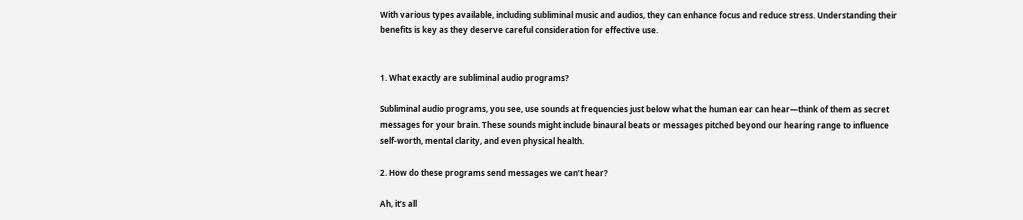With various types available, including subliminal music and audios, they can enhance focus and reduce stress. Understanding their benefits is key as they deserve careful consideration for effective use.


1. What exactly are subliminal audio programs?

Subliminal audio programs, you see, use sounds at frequencies just below what the human ear can hear—think of them as secret messages for your brain. These sounds might include binaural beats or messages pitched beyond our hearing range to influence self-worth, mental clarity, and even physical health.

2. How do these programs send messages we can’t hear?

Ah, it’s all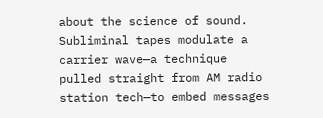about the science of sound. Subliminal tapes modulate a carrier wave—a technique pulled straight from AM radio station tech—to embed messages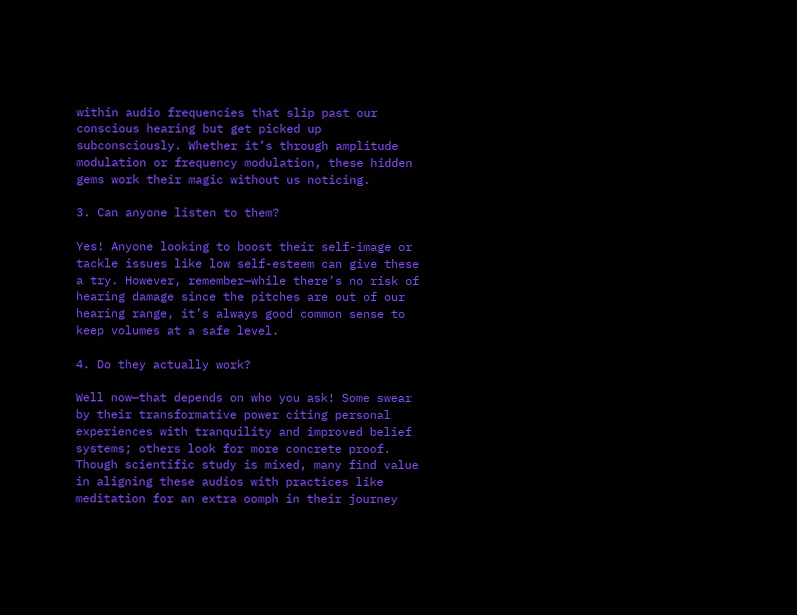within audio frequencies that slip past our conscious hearing but get picked up subconsciously. Whether it’s through amplitude modulation or frequency modulation, these hidden gems work their magic without us noticing.

3. Can anyone listen to them?

Yes! Anyone looking to boost their self-image or tackle issues like low self-esteem can give these a try. However, remember—while there’s no risk of hearing damage since the pitches are out of our hearing range, it’s always good common sense to keep volumes at a safe level.

4. Do they actually work?

Well now—that depends on who you ask! Some swear by their transformative power citing personal experiences with tranquility and improved belief systems; others look for more concrete proof. Though scientific study is mixed, many find value in aligning these audios with practices like meditation for an extra oomph in their journey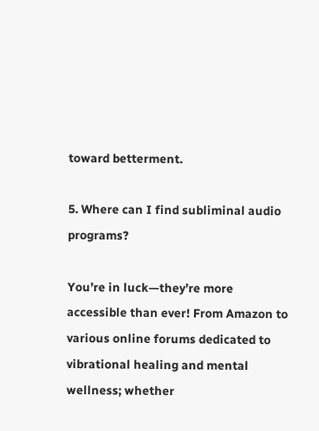toward betterment.

5. Where can I find subliminal audio programs?

You’re in luck—they’re more accessible than ever! From Amazon to various online forums dedicated to vibrational healing and mental wellness; whether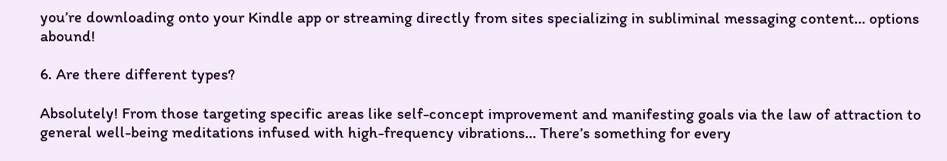you’re downloading onto your Kindle app or streaming directly from sites specializing in subliminal messaging content… options abound!

6. Are there different types?

Absolutely! From those targeting specific areas like self-concept improvement and manifesting goals via the law of attraction to general well-being meditations infused with high-frequency vibrations… There’s something for every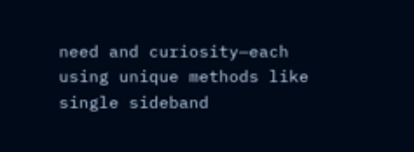need and curiosity—each using unique methods like single sideband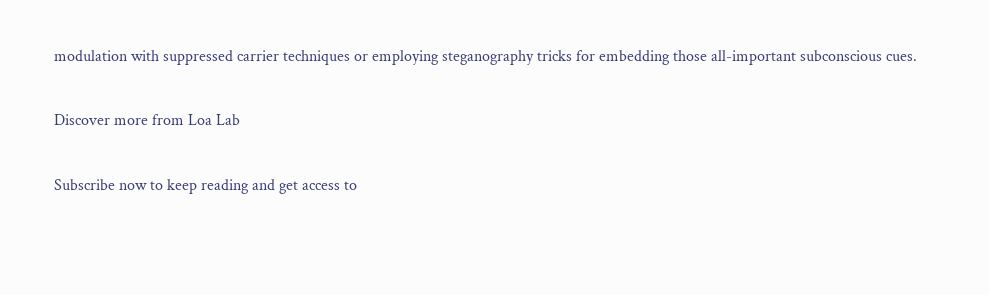modulation with suppressed carrier techniques or employing steganography tricks for embedding those all-important subconscious cues.

Discover more from Loa Lab

Subscribe now to keep reading and get access to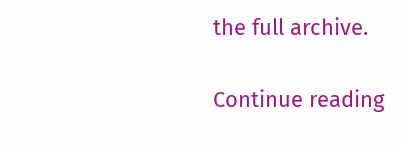the full archive.

Continue reading